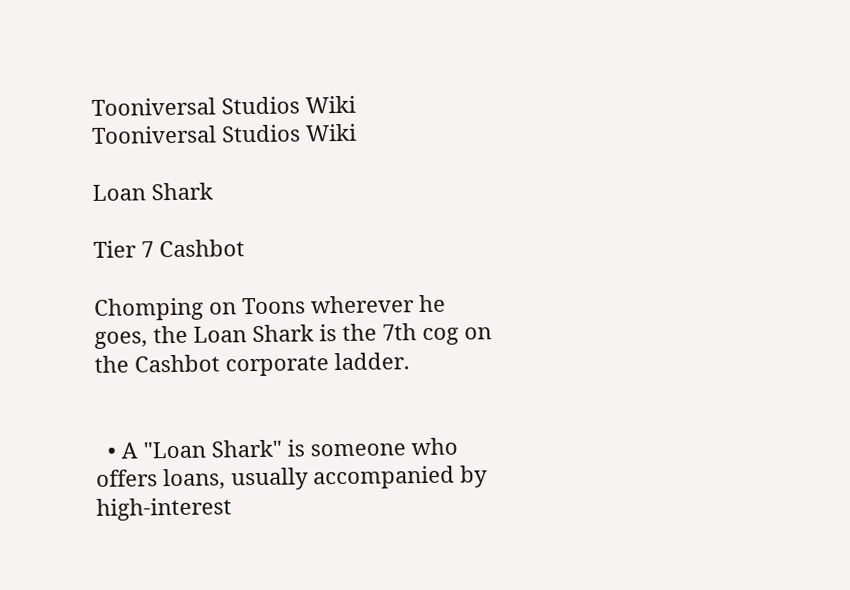Tooniversal Studios Wiki
Tooniversal Studios Wiki

Loan Shark

Tier 7 Cashbot

Chomping on Toons wherever he goes, the Loan Shark is the 7th cog on the Cashbot corporate ladder.


  • A "Loan Shark" is someone who offers loans, usually accompanied by high-interest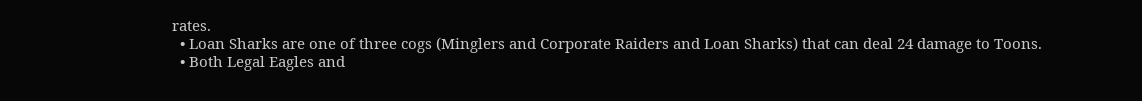rates.
  • Loan Sharks are one of three cogs (Minglers and Corporate Raiders and Loan Sharks) that can deal 24 damage to Toons.
  • Both Legal Eagles and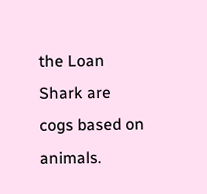the Loan Shark are cogs based on animals.